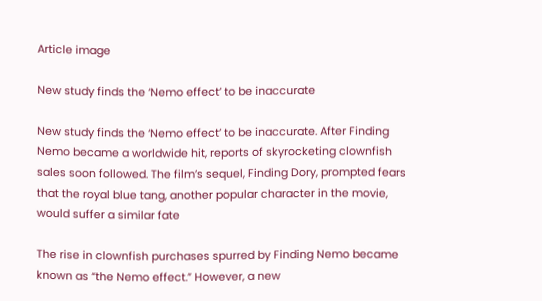Article image

New study finds the ‘Nemo effect’ to be inaccurate

New study finds the ‘Nemo effect’ to be inaccurate. After Finding Nemo became a worldwide hit, reports of skyrocketing clownfish sales soon followed. The film’s sequel, Finding Dory, prompted fears that the royal blue tang, another popular character in the movie, would suffer a similar fate

The rise in clownfish purchases spurred by Finding Nemo became known as “the Nemo effect.” However, a new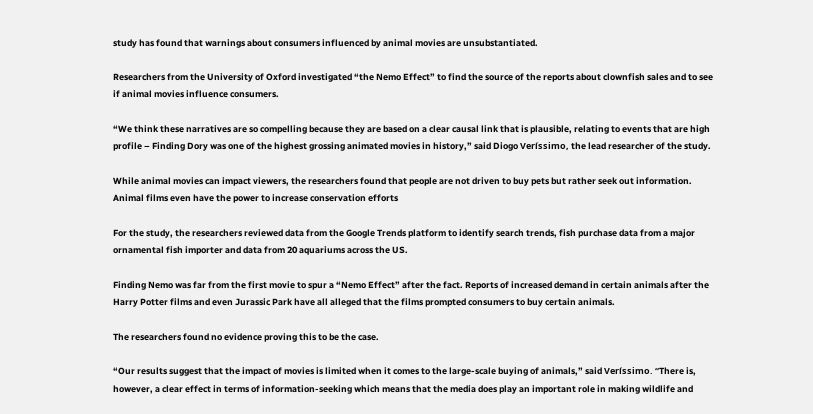study has found that warnings about consumers influenced by animal movies are unsubstantiated.

Researchers from the University of Oxford investigated “the Nemo Effect” to find the source of the reports about clownfish sales and to see if animal movies influence consumers.

“We think these narratives are so compelling because they are based on a clear causal link that is plausible, relating to events that are high profile – Finding Dory was one of the highest grossing animated movies in history,” said Diogo Veríssimo, the lead researcher of the study.

While animal movies can impact viewers, the researchers found that people are not driven to buy pets but rather seek out information. Animal films even have the power to increase conservation efforts

For the study, the researchers reviewed data from the Google Trends platform to identify search trends, fish purchase data from a major ornamental fish importer and data from 20 aquariums across the US.

Finding Nemo was far from the first movie to spur a “Nemo Effect” after the fact. Reports of increased demand in certain animals after the Harry Potter films and even Jurassic Park have all alleged that the films prompted consumers to buy certain animals.

The researchers found no evidence proving this to be the case.

“Our results suggest that the impact of movies is limited when it comes to the large-scale buying of animals,” said Veríssimo. “There is, however, a clear effect in terms of information-seeking which means that the media does play an important role in making wildlife and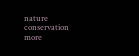nature conservation more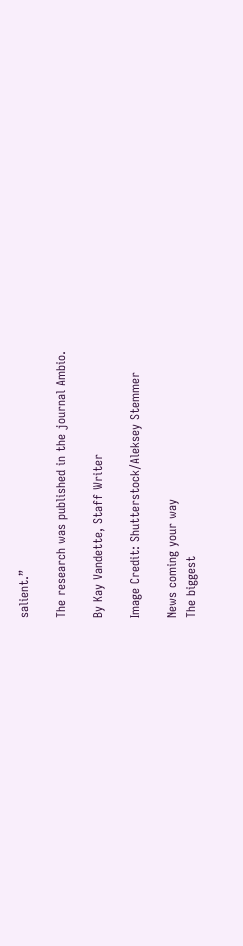salient.”

The research was published in the journal Ambio.

By Kay Vandette, Staff Writer

Image Credit: Shutterstock/Aleksey Stemmer

News coming your way
The biggest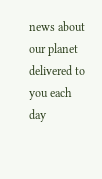news about our planet delivered to you each day